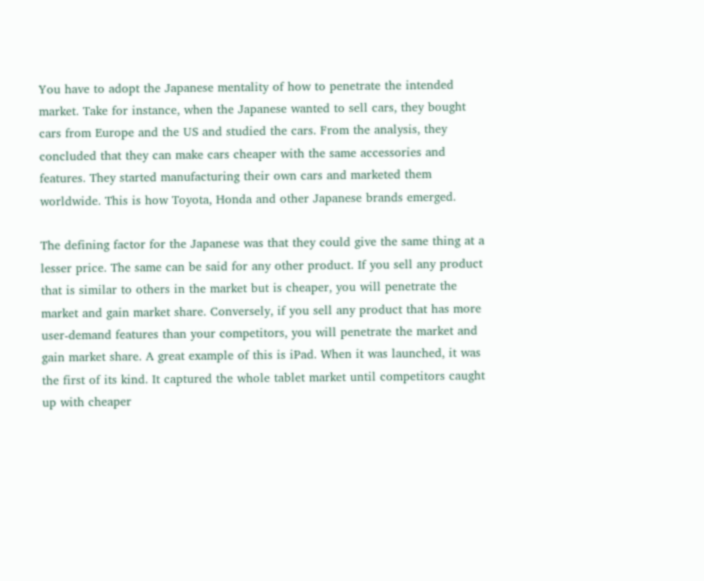You have to adopt the Japanese mentality of how to penetrate the intended market. Take for instance, when the Japanese wanted to sell cars, they bought cars from Europe and the US and studied the cars. From the analysis, they concluded that they can make cars cheaper with the same accessories and features. They started manufacturing their own cars and marketed them worldwide. This is how Toyota, Honda and other Japanese brands emerged.

The defining factor for the Japanese was that they could give the same thing at a lesser price. The same can be said for any other product. If you sell any product that is similar to others in the market but is cheaper, you will penetrate the market and gain market share. Conversely, if you sell any product that has more user-demand features than your competitors, you will penetrate the market and gain market share. A great example of this is iPad. When it was launched, it was the first of its kind. It captured the whole tablet market until competitors caught up with cheaper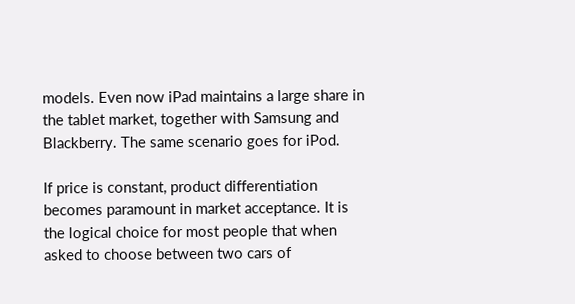models. Even now iPad maintains a large share in the tablet market, together with Samsung and Blackberry. The same scenario goes for iPod.

If price is constant, product differentiation becomes paramount in market acceptance. It is the logical choice for most people that when asked to choose between two cars of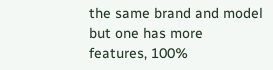the same brand and model but one has more features, 100%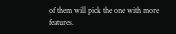of them will pick the one with more features.